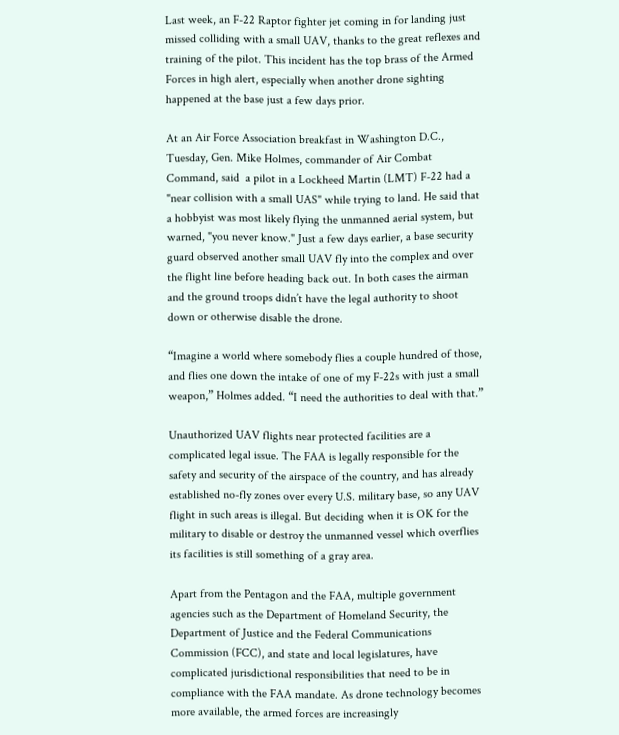Last week, an F-22 Raptor fighter jet coming in for landing just missed colliding with a small UAV, thanks to the great reflexes and training of the pilot. This incident has the top brass of the Armed Forces in high alert, especially when another drone sighting happened at the base just a few days prior.

At an Air Force Association breakfast in Washington D.C., Tuesday, Gen. Mike Holmes, commander of Air Combat Command, said  a pilot in a Lockheed Martin (LMT) F-22 had a "near collision with a small UAS" while trying to land. He said that a hobbyist was most likely flying the unmanned aerial system, but warned, "you never know." Just a few days earlier, a base security guard observed another small UAV fly into the complex and over the flight line before heading back out. In both cases the airman and the ground troops didn’t have the legal authority to shoot down or otherwise disable the drone.

“Imagine a world where somebody flies a couple hundred of those, and flies one down the intake of one of my F-22s with just a small weapon,” Holmes added. “I need the authorities to deal with that.”

Unauthorized UAV flights near protected facilities are a complicated legal issue. The FAA is legally responsible for the safety and security of the airspace of the country, and has already established no-fly zones over every U.S. military base, so any UAV flight in such areas is illegal. But deciding when it is OK for the military to disable or destroy the unmanned vessel which overflies its facilities is still something of a gray area.

Apart from the Pentagon and the FAA, multiple government agencies such as the Department of Homeland Security, the Department of Justice and the Federal Communications Commission (FCC), and state and local legislatures, have complicated jurisdictional responsibilities that need to be in compliance with the FAA mandate. As drone technology becomes more available, the armed forces are increasingly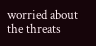worried about the threats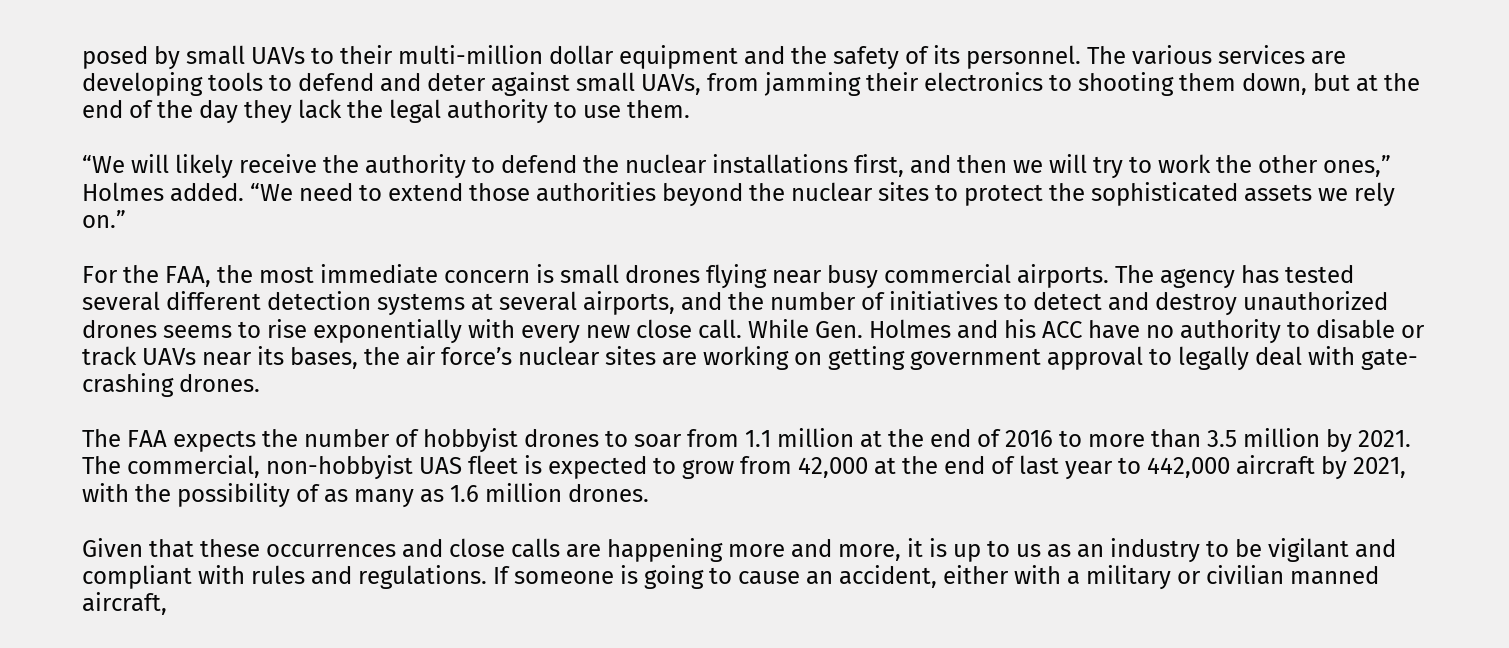posed by small UAVs to their multi-million dollar equipment and the safety of its personnel. The various services are developing tools to defend and deter against small UAVs, from jamming their electronics to shooting them down, but at the end of the day they lack the legal authority to use them.

“We will likely receive the authority to defend the nuclear installations first, and then we will try to work the other ones,” Holmes added. “We need to extend those authorities beyond the nuclear sites to protect the sophisticated assets we rely on.”

For the FAA, the most immediate concern is small drones flying near busy commercial airports. The agency has tested several different detection systems at several airports, and the number of initiatives to detect and destroy unauthorized drones seems to rise exponentially with every new close call. While Gen. Holmes and his ACC have no authority to disable or track UAVs near its bases, the air force’s nuclear sites are working on getting government approval to legally deal with gate-crashing drones.

The FAA expects the number of hobbyist drones to soar from 1.1 million at the end of 2016 to more than 3.5 million by 2021. The commercial, non-hobbyist UAS fleet is expected to grow from 42,000 at the end of last year to 442,000 aircraft by 2021, with the possibility of as many as 1.6 million drones.

Given that these occurrences and close calls are happening more and more, it is up to us as an industry to be vigilant and compliant with rules and regulations. If someone is going to cause an accident, either with a military or civilian manned aircraft,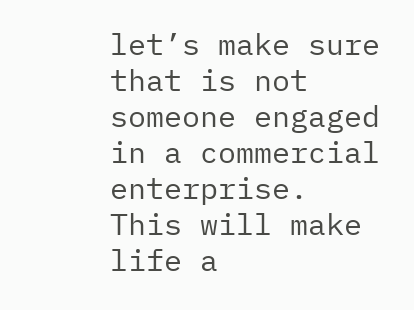let’s make sure that is not someone engaged in a commercial enterprise. This will make life a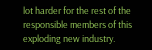lot harder for the rest of the responsible members of this exploding new industry.